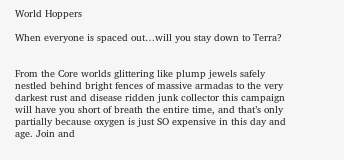World Hoppers

When everyone is spaced out…will you stay down to Terra?


From the Core worlds glittering like plump jewels safely nestled behind bright fences of massive armadas to the very darkest rust and disease ridden junk collector this campaign will have you short of breath the entire time, and that’s only partially because oxygen is just SO expensive in this day and age. Join and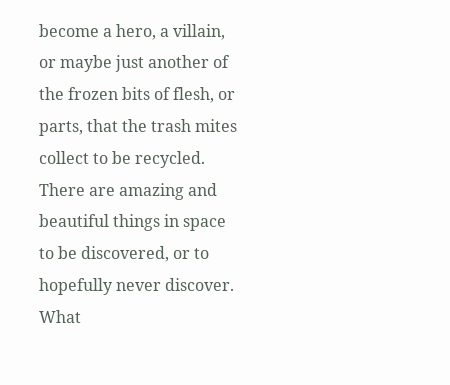become a hero, a villain, or maybe just another of the frozen bits of flesh, or parts, that the trash mites collect to be recycled. There are amazing and beautiful things in space to be discovered, or to hopefully never discover. What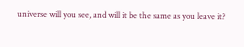universe will you see, and will it be the same as you leave it?